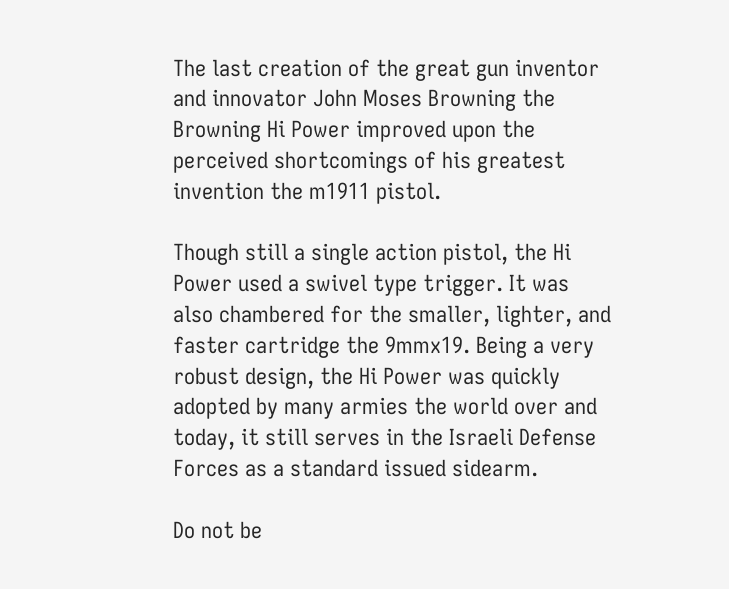The last creation of the great gun inventor and innovator John Moses Browning the Browning Hi Power improved upon the perceived shortcomings of his greatest invention the m1911 pistol.

Though still a single action pistol, the Hi Power used a swivel type trigger. It was also chambered for the smaller, lighter, and faster cartridge the 9mmx19. Being a very robust design, the Hi Power was quickly adopted by many armies the world over and today, it still serves in the Israeli Defense Forces as a standard issued sidearm.

Do not be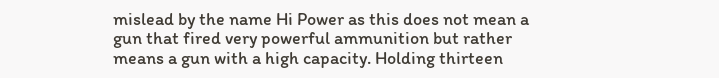mislead by the name Hi Power as this does not mean a gun that fired very powerful ammunition but rather means a gun with a high capacity. Holding thirteen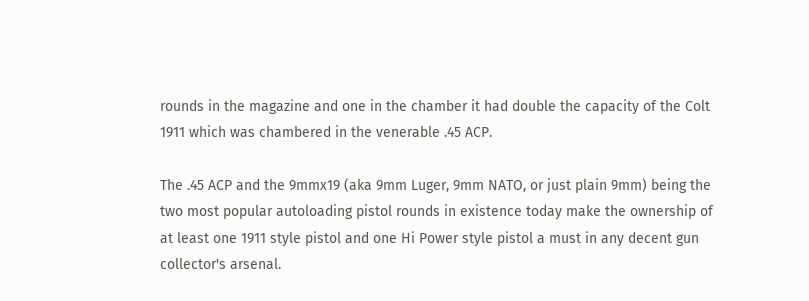rounds in the magazine and one in the chamber it had double the capacity of the Colt 1911 which was chambered in the venerable .45 ACP.

The .45 ACP and the 9mmx19 (aka 9mm Luger, 9mm NATO, or just plain 9mm) being the two most popular autoloading pistol rounds in existence today make the ownership of at least one 1911 style pistol and one Hi Power style pistol a must in any decent gun collector's arsenal.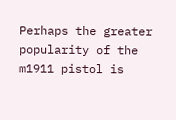Perhaps the greater popularity of the m1911 pistol is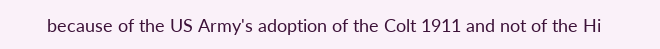because of the US Army's adoption of the Colt 1911 and not of the Hi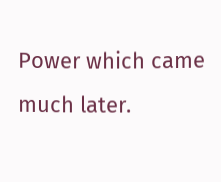Power which came much later.